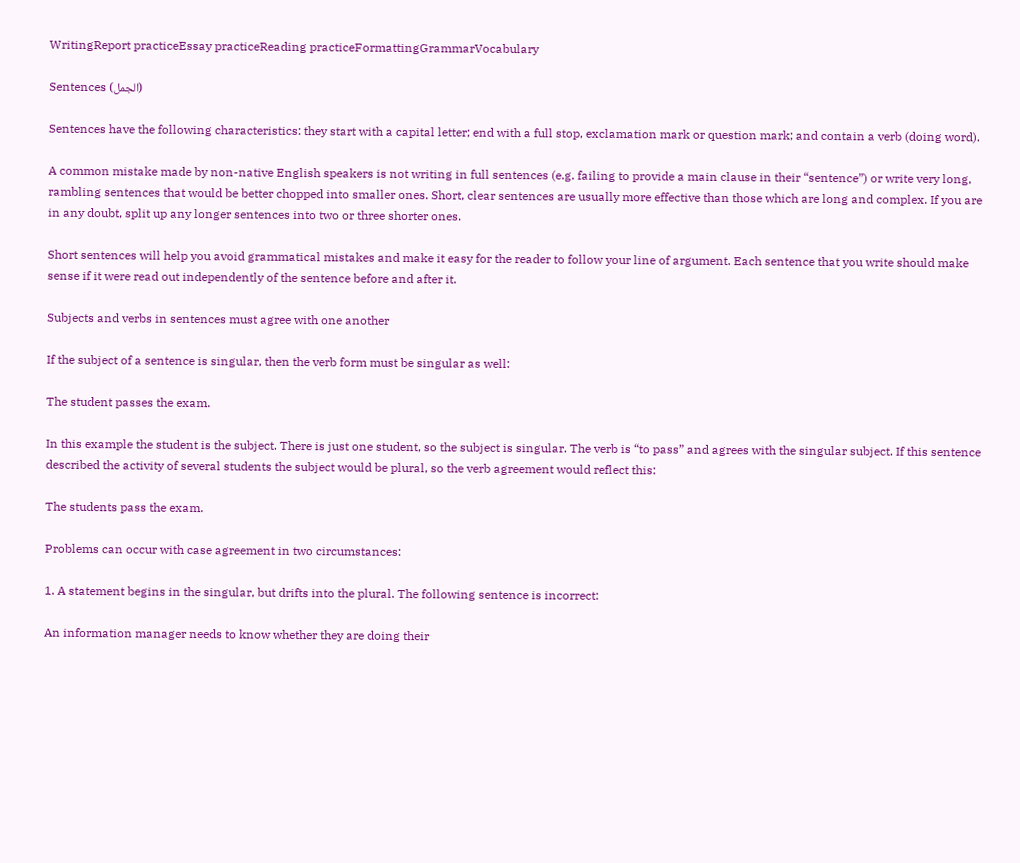WritingReport practiceEssay practiceReading practiceFormattingGrammarVocabulary

Sentences (الجمل)

Sentences have the following characteristics: they start with a capital letter; end with a full stop, exclamation mark or question mark; and contain a verb (doing word).

A common mistake made by non-native English speakers is not writing in full sentences (e.g. failing to provide a main clause in their “sentence”) or write very long, rambling sentences that would be better chopped into smaller ones. Short, clear sentences are usually more effective than those which are long and complex. If you are in any doubt, split up any longer sentences into two or three shorter ones.

Short sentences will help you avoid grammatical mistakes and make it easy for the reader to follow your line of argument. Each sentence that you write should make sense if it were read out independently of the sentence before and after it.

Subjects and verbs in sentences must agree with one another

If the subject of a sentence is singular, then the verb form must be singular as well:

The student passes the exam.

In this example the student is the subject. There is just one student, so the subject is singular. The verb is “to pass” and agrees with the singular subject. If this sentence described the activity of several students the subject would be plural, so the verb agreement would reflect this:

The students pass the exam.

Problems can occur with case agreement in two circumstances:

1. A statement begins in the singular, but drifts into the plural. The following sentence is incorrect:

An information manager needs to know whether they are doing their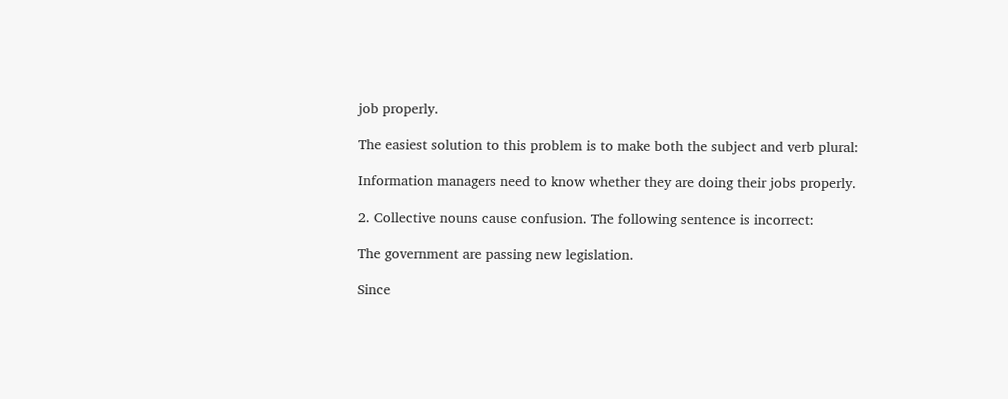job properly.

The easiest solution to this problem is to make both the subject and verb plural:

Information managers need to know whether they are doing their jobs properly.

2. Collective nouns cause confusion. The following sentence is incorrect:

The government are passing new legislation.

Since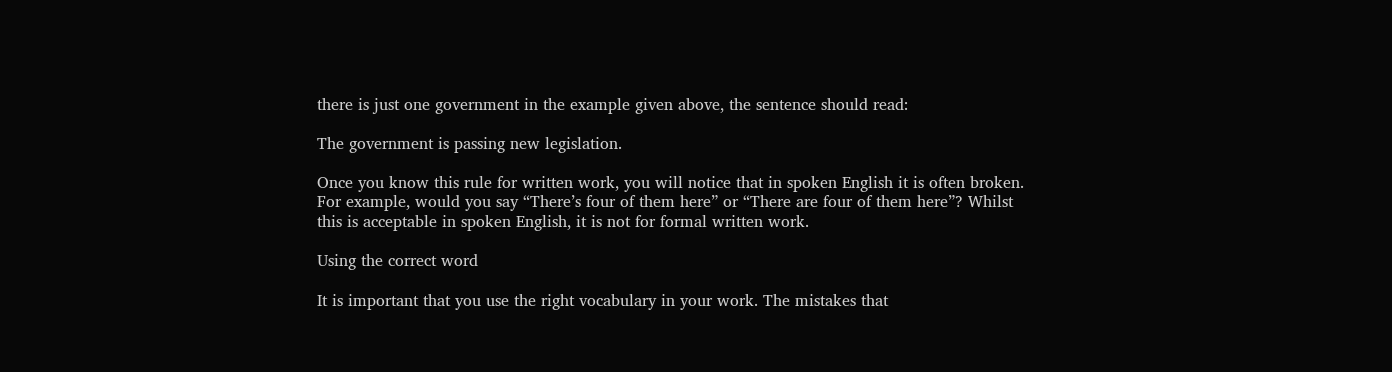there is just one government in the example given above, the sentence should read:

The government is passing new legislation.

Once you know this rule for written work, you will notice that in spoken English it is often broken. For example, would you say “There’s four of them here” or “There are four of them here”? Whilst this is acceptable in spoken English, it is not for formal written work.

Using the correct word

It is important that you use the right vocabulary in your work. The mistakes that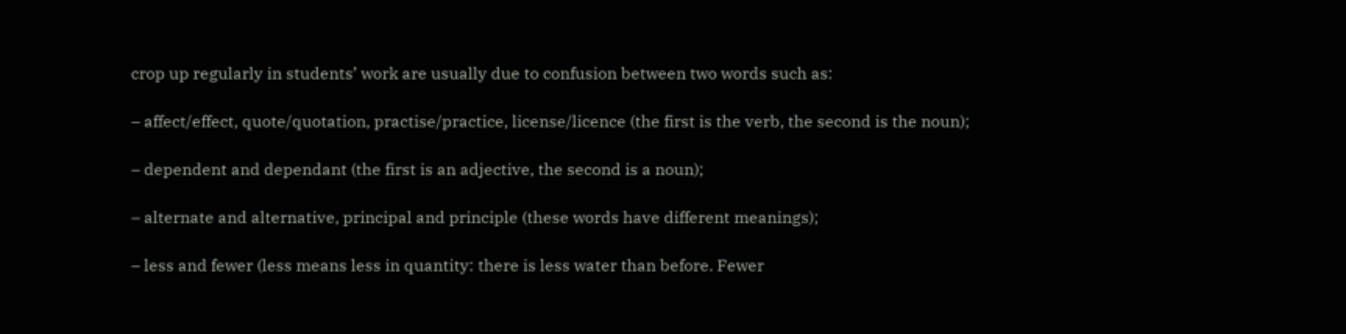crop up regularly in students’ work are usually due to confusion between two words such as:

– affect/effect, quote/quotation, practise/practice, license/licence (the first is the verb, the second is the noun);

– dependent and dependant (the first is an adjective, the second is a noun);

– alternate and alternative, principal and principle (these words have different meanings);

– less and fewer (less means less in quantity: there is less water than before. Fewer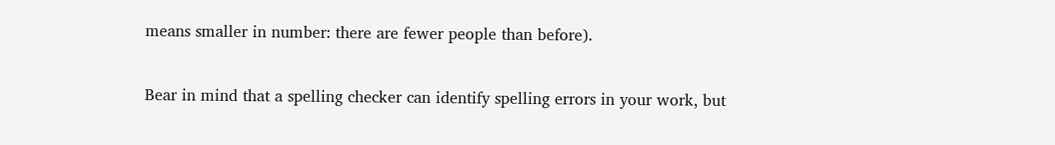means smaller in number: there are fewer people than before).

Bear in mind that a spelling checker can identify spelling errors in your work, but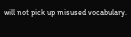will not pick up misused vocabulary.